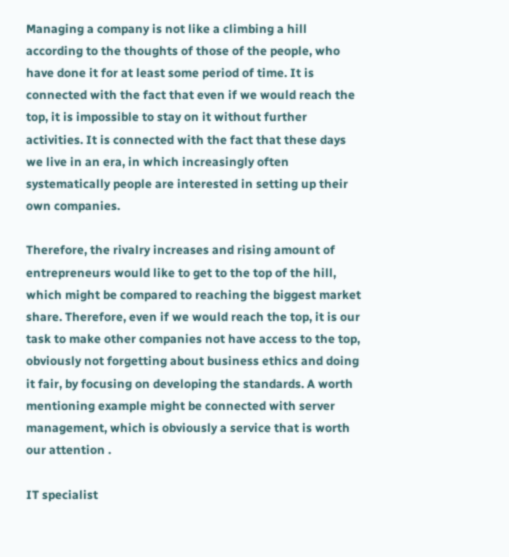Managing a company is not like a climbing a hill according to the thoughts of those of the people, who have done it for at least some period of time. It is connected with the fact that even if we would reach the top, it is impossible to stay on it without further activities. It is connected with the fact that these days we live in an era, in which increasingly often systematically people are interested in setting up their own companies.

Therefore, the rivalry increases and rising amount of entrepreneurs would like to get to the top of the hill, which might be compared to reaching the biggest market share. Therefore, even if we would reach the top, it is our task to make other companies not have access to the top, obviously not forgetting about business ethics and doing it fair, by focusing on developing the standards. A worth mentioning example might be connected with server management, which is obviously a service that is worth our attention .

IT specialist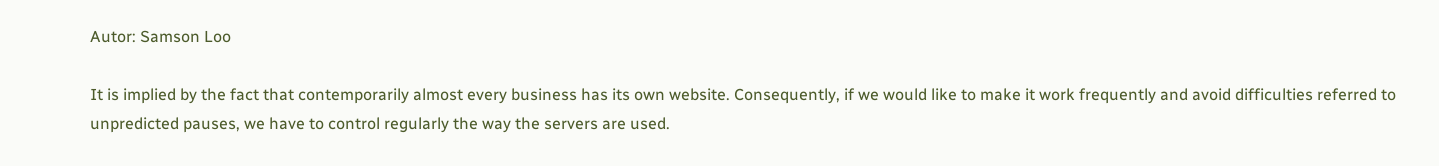Autor: Samson Loo

It is implied by the fact that contemporarily almost every business has its own website. Consequently, if we would like to make it work frequently and avoid difficulties referred to unpredicted pauses, we have to control regularly the way the servers are used.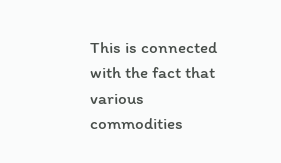This is connected with the fact that various commodities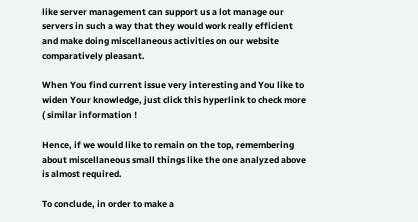like server management can support us a lot manage our servers in such a way that they would work really efficient and make doing miscellaneous activities on our website comparatively pleasant.

When You find current issue very interesting and You like to widen Your knowledge, just click this hyperlink to check more ( similar information !

Hence, if we would like to remain on the top, remembering about miscellaneous small things like the one analyzed above is almost required.

To conclude, in order to make a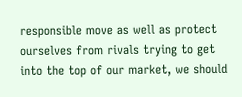responsible move as well as protect ourselves from rivals trying to get into the top of our market, we should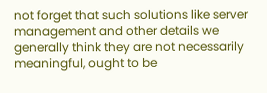not forget that such solutions like server management and other details we generally think they are not necessarily meaningful, ought to be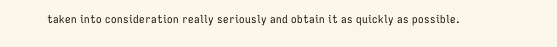taken into consideration really seriously and obtain it as quickly as possible.